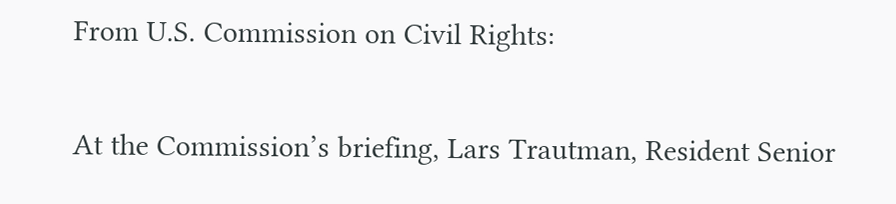From U.S. Commission on Civil Rights:

At the Commission’s briefing, Lars Trautman, Resident Senior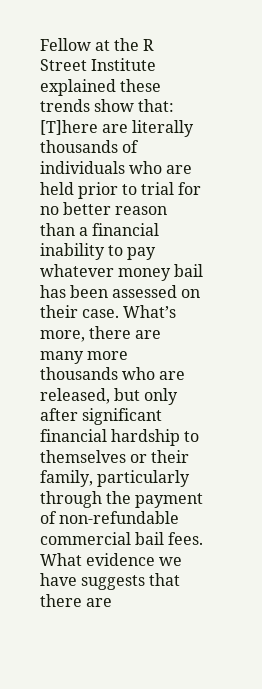Fellow at the R Street Institute explained these trends show that: [T]here are literally thousands of individuals who are held prior to trial for no better reason than a financial inability to pay whatever money bail has been assessed on their case. What’s more, there are many more thousands who are released, but only after significant financial hardship to themselves or their family, particularly through the payment of non-refundable commercial bail fees. What evidence we have suggests that there are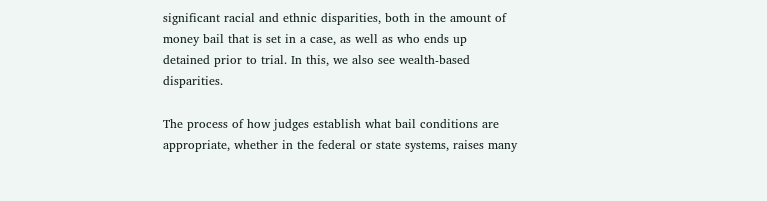significant racial and ethnic disparities, both in the amount of money bail that is set in a case, as well as who ends up detained prior to trial. In this, we also see wealth-based disparities.

The process of how judges establish what bail conditions are appropriate, whether in the federal or state systems, raises many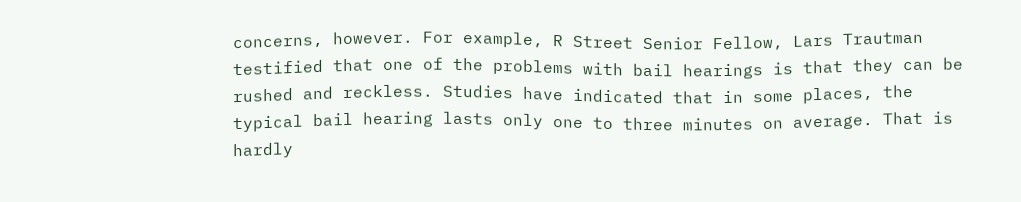concerns, however. For example, R Street Senior Fellow, Lars Trautman testified that one of the problems with bail hearings is that they can be rushed and reckless. Studies have indicated that in some places, the typical bail hearing lasts only one to three minutes on average. That is hardly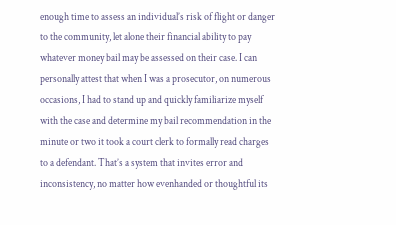enough time to assess an individual’s risk of flight or danger to the community, let alone their financial ability to pay whatever money bail may be assessed on their case. I can personally attest that when I was a prosecutor, on numerous occasions, I had to stand up and quickly familiarize myself with the case and determine my bail recommendation in the minute or two it took a court clerk to formally read charges to a defendant. That’s a system that invites error and inconsistency, no matter how evenhanded or thoughtful its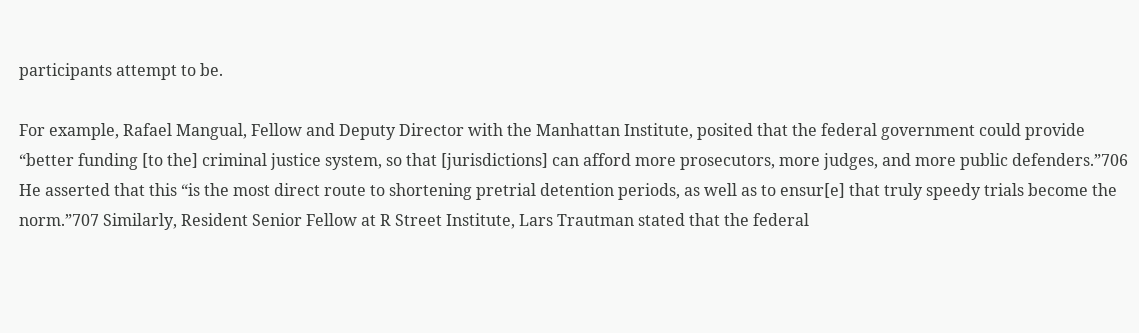participants attempt to be.

For example, Rafael Mangual, Fellow and Deputy Director with the Manhattan Institute, posited that the federal government could provide “better funding [to the] criminal justice system, so that [jurisdictions] can afford more prosecutors, more judges, and more public defenders.”706 He asserted that this “is the most direct route to shortening pretrial detention periods, as well as to ensur[e] that truly speedy trials become the norm.”707 Similarly, Resident Senior Fellow at R Street Institute, Lars Trautman stated that the federal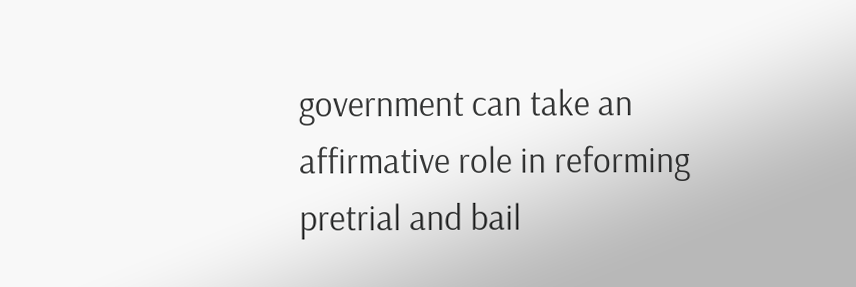government can take an affirmative role in reforming pretrial and bail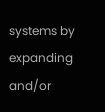systems by expanding and/or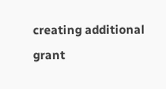creating additional grant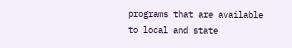programs that are available to local and state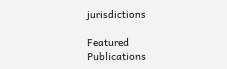jurisdictions

Featured Publications